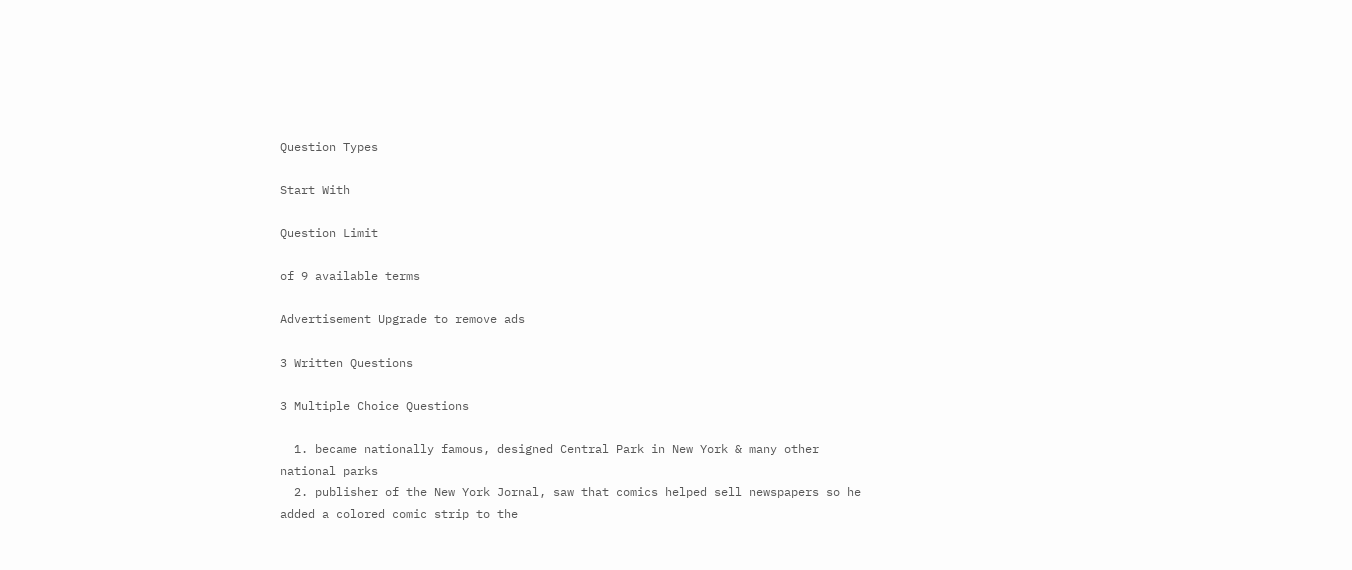Question Types

Start With

Question Limit

of 9 available terms

Advertisement Upgrade to remove ads

3 Written Questions

3 Multiple Choice Questions

  1. became nationally famous, designed Central Park in New York & many other national parks
  2. publisher of the New York Jornal, saw that comics helped sell newspapers so he added a colored comic strip to the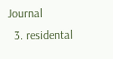Journal
  3. residental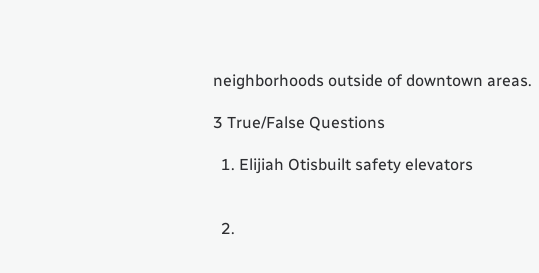neighborhoods outside of downtown areas.

3 True/False Questions

  1. Elijiah Otisbuilt safety elevators


  2.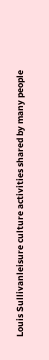Louis Sullivanleisure culture activities shared by many people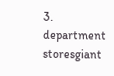3. department storesgiant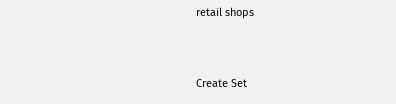retail shops


Create Set